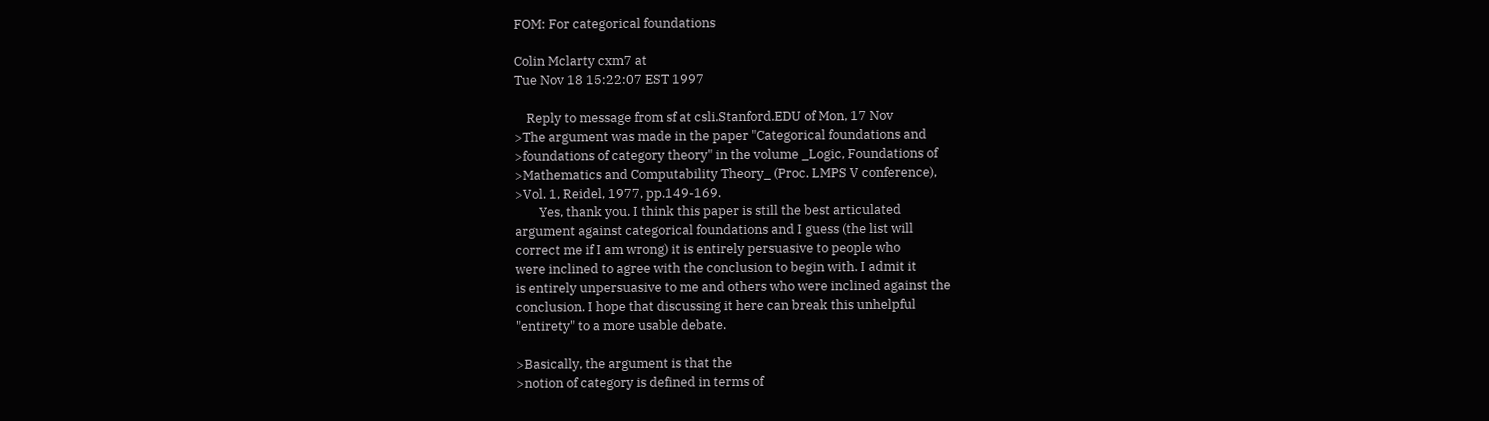FOM: For categorical foundations

Colin Mclarty cxm7 at
Tue Nov 18 15:22:07 EST 1997

    Reply to message from sf at csli.Stanford.EDU of Mon, 17 Nov
>The argument was made in the paper "Categorical foundations and
>foundations of category theory" in the volume _Logic, Foundations of
>Mathematics and Computability Theory_ (Proc. LMPS V conference),
>Vol. 1, Reidel, 1977, pp.149-169.
        Yes, thank you. I think this paper is still the best articulated
argument against categorical foundations and I guess (the list will
correct me if I am wrong) it is entirely persuasive to people who
were inclined to agree with the conclusion to begin with. I admit it
is entirely unpersuasive to me and others who were inclined against the
conclusion. I hope that discussing it here can break this unhelpful
"entirety" to a more usable debate.

>Basically, the argument is that the
>notion of category is defined in terms of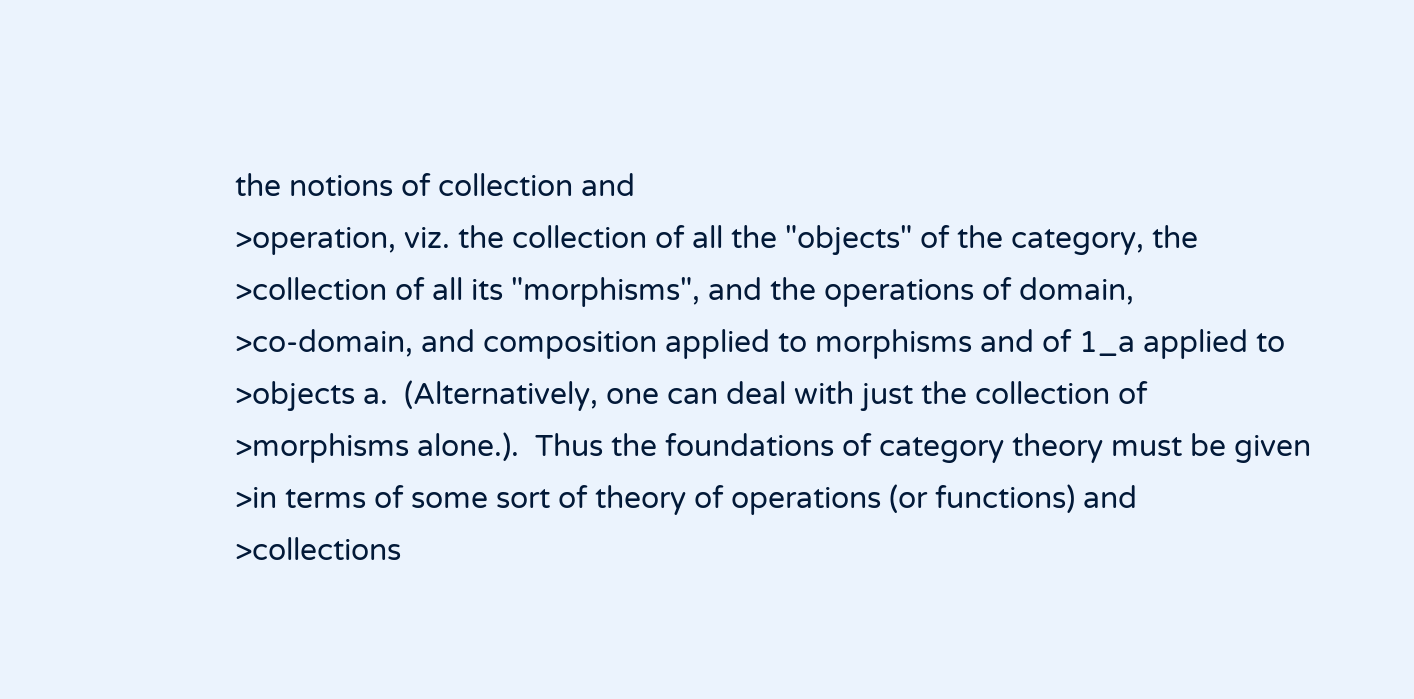the notions of collection and
>operation, viz. the collection of all the "objects" of the category, the
>collection of all its "morphisms", and the operations of domain,
>co-domain, and composition applied to morphisms and of 1_a applied to
>objects a.  (Alternatively, one can deal with just the collection of
>morphisms alone.).  Thus the foundations of category theory must be given
>in terms of some sort of theory of operations (or functions) and
>collections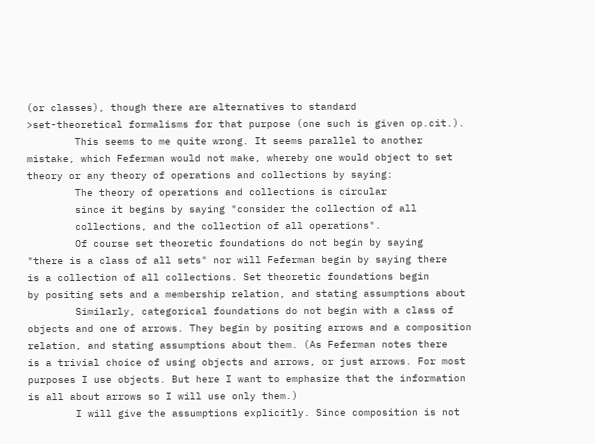(or classes), though there are alternatives to standard
>set-theoretical formalisms for that purpose (one such is given op.cit.).
        This seems to me quite wrong. It seems parallel to another
mistake, which Feferman would not make, whereby one would object to set
theory or any theory of operations and collections by saying:
        The theory of operations and collections is circular
        since it begins by saying "consider the collection of all
        collections, and the collection of all operations".
        Of course set theoretic foundations do not begin by saying
"there is a class of all sets" nor will Feferman begin by saying there
is a collection of all collections. Set theoretic foundations begin
by positing sets and a membership relation, and stating assumptions about
        Similarly, categorical foundations do not begin with a class of
objects and one of arrows. They begin by positing arrows and a composition
relation, and stating assumptions about them. (As Feferman notes there
is a trivial choice of using objects and arrows, or just arrows. For most
purposes I use objects. But here I want to emphasize that the information
is all about arrows so I will use only them.)
        I will give the assumptions explicitly. Since composition is not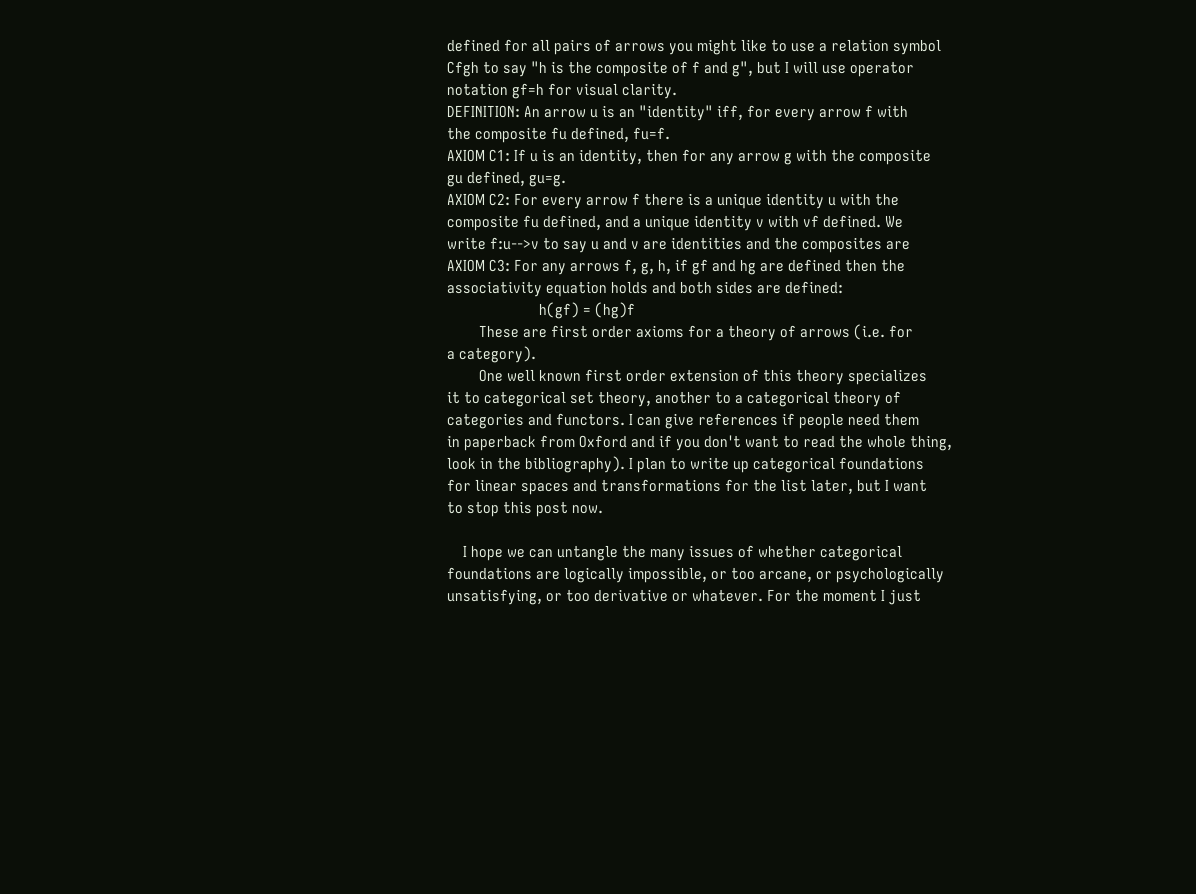defined for all pairs of arrows you might like to use a relation symbol
Cfgh to say "h is the composite of f and g", but I will use operator
notation gf=h for visual clarity.
DEFINITION: An arrow u is an "identity" iff, for every arrow f with
the composite fu defined, fu=f.
AXIOM C1: If u is an identity, then for any arrow g with the composite
gu defined, gu=g.
AXIOM C2: For every arrow f there is a unique identity u with the
composite fu defined, and a unique identity v with vf defined. We
write f:u-->v to say u and v are identities and the composites are
AXIOM C3: For any arrows f, g, h, if gf and hg are defined then the
associativity equation holds and both sides are defined:
                       h(gf) = (hg)f
        These are first order axioms for a theory of arrows (i.e. for
a category).
        One well known first order extension of this theory specializes
it to categorical set theory, another to a categorical theory of
categories and functors. I can give references if people need them
in paperback from Oxford and if you don't want to read the whole thing,
look in the bibliography). I plan to write up categorical foundations
for linear spaces and transformations for the list later, but I want
to stop this post now.

    I hope we can untangle the many issues of whether categorical
foundations are logically impossible, or too arcane, or psychologically
unsatisfying, or too derivative or whatever. For the moment I just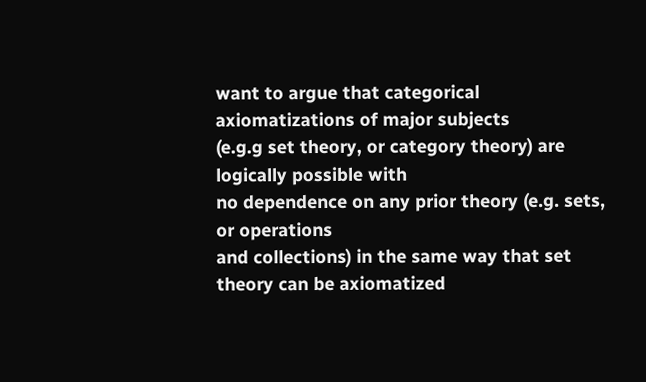want to argue that categorical axiomatizations of major subjects
(e.g.g set theory, or category theory) are logically possible with
no dependence on any prior theory (e.g. sets, or operations
and collections) in the same way that set theory can be axiomatized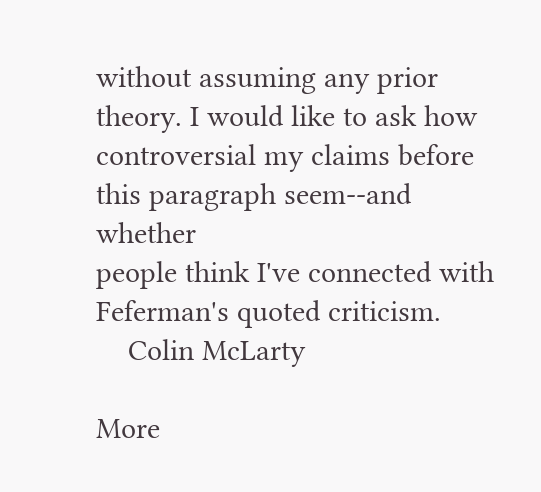without assuming any prior theory. I would like to ask how
controversial my claims before this paragraph seem--and whether
people think I've connected with Feferman's quoted criticism.
    Colin McLarty

More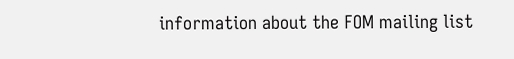information about the FOM mailing list